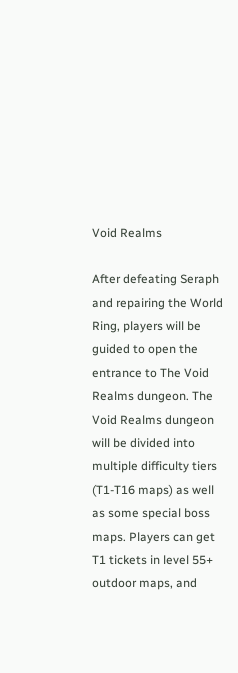Void Realms

After defeating Seraph and repairing the World Ring, players will be guided to open the entrance to The Void Realms dungeon. The Void Realms dungeon will be divided into multiple difficulty tiers (T1-T16 maps) as well as some special boss maps. Players can get T1 tickets in level 55+ outdoor maps, and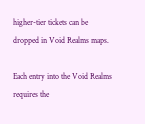higher-tier tickets can be dropped in Void Realms maps.

Each entry into the Void Realms requires the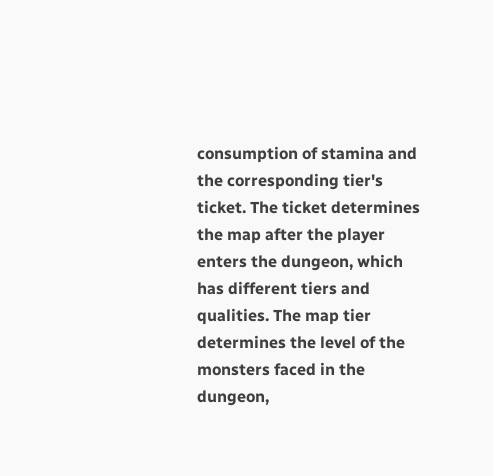consumption of stamina and the corresponding tier's ticket. The ticket determines the map after the player enters the dungeon, which has different tiers and qualities. The map tier determines the level of the monsters faced in the dungeon,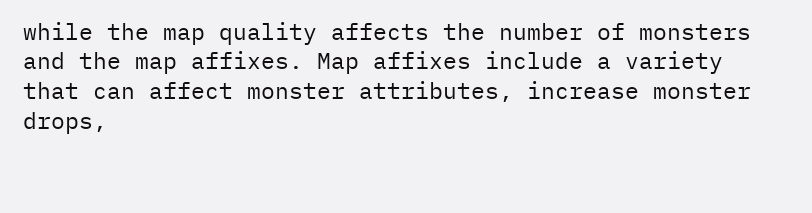while the map quality affects the number of monsters and the map affixes. Map affixes include a variety that can affect monster attributes, increase monster drops,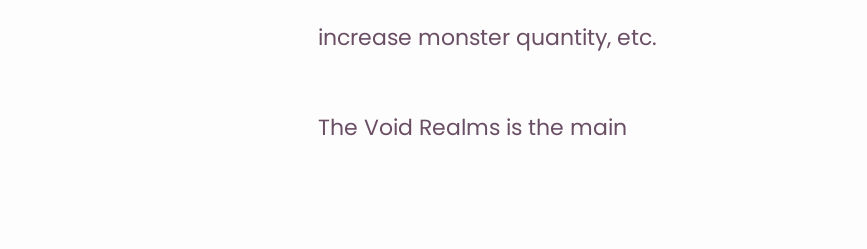increase monster quantity, etc.

The Void Realms is the main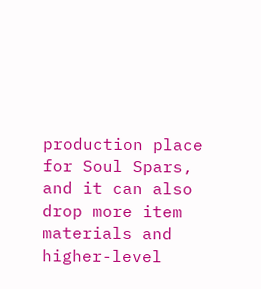production place for Soul Spars, and it can also drop more item materials and higher-level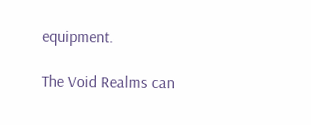equipment.

The Void Realms can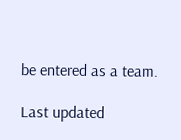be entered as a team.

Last updated